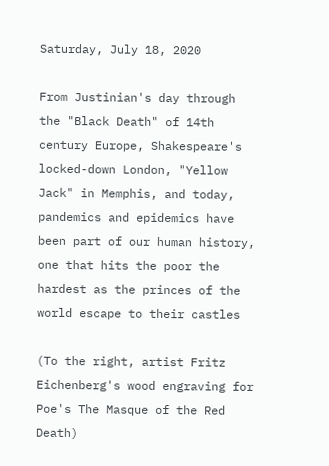Saturday, July 18, 2020

From Justinian's day through the "Black Death" of 14th century Europe, Shakespeare's locked-down London, "Yellow Jack" in Memphis, and today, pandemics and epidemics have been part of our human history, one that hits the poor the hardest as the princes of the world escape to their castles

(To the right, artist Fritz Eichenberg's wood engraving for Poe's The Masque of the Red Death)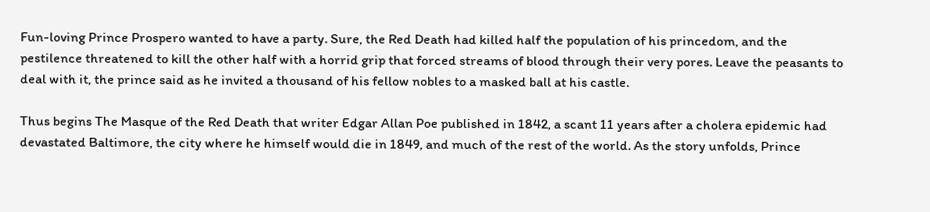Fun-loving Prince Prospero wanted to have a party. Sure, the Red Death had killed half the population of his princedom, and the pestilence threatened to kill the other half with a horrid grip that forced streams of blood through their very pores. Leave the peasants to deal with it, the prince said as he invited a thousand of his fellow nobles to a masked ball at his castle.

Thus begins The Masque of the Red Death that writer Edgar Allan Poe published in 1842, a scant 11 years after a cholera epidemic had devastated Baltimore, the city where he himself would die in 1849, and much of the rest of the world. As the story unfolds, Prince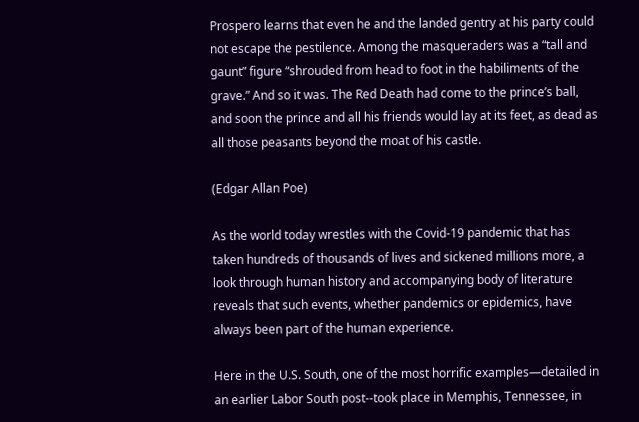Prospero learns that even he and the landed gentry at his party could not escape the pestilence. Among the masqueraders was a “tall and gaunt” figure “shrouded from head to foot in the habiliments of the grave.” And so it was. The Red Death had come to the prince’s ball, and soon the prince and all his friends would lay at its feet, as dead as all those peasants beyond the moat of his castle.

(Edgar Allan Poe)

As the world today wrestles with the Covid-19 pandemic that has taken hundreds of thousands of lives and sickened millions more, a look through human history and accompanying body of literature reveals that such events, whether pandemics or epidemics, have always been part of the human experience.

Here in the U.S. South, one of the most horrific examples—detailed in an earlier Labor South post--took place in Memphis, Tennessee, in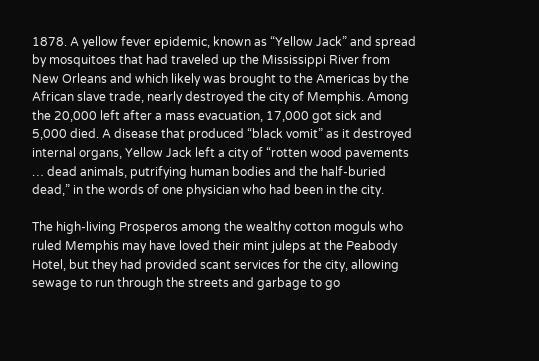1878. A yellow fever epidemic, known as “Yellow Jack” and spread by mosquitoes that had traveled up the Mississippi River from New Orleans and which likely was brought to the Americas by the African slave trade, nearly destroyed the city of Memphis. Among the 20,000 left after a mass evacuation, 17,000 got sick and 5,000 died. A disease that produced “black vomit” as it destroyed internal organs, Yellow Jack left a city of “rotten wood pavements … dead animals, putrifying human bodies and the half-buried dead,” in the words of one physician who had been in the city.

The high-living Prosperos among the wealthy cotton moguls who ruled Memphis may have loved their mint juleps at the Peabody Hotel, but they had provided scant services for the city, allowing sewage to run through the streets and garbage to go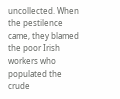uncollected. When the pestilence came, they blamed the poor Irish workers who populated the crude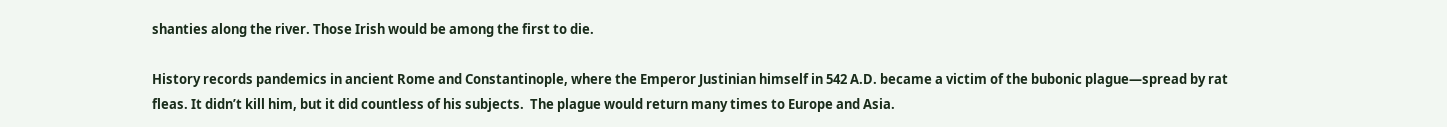shanties along the river. Those Irish would be among the first to die.

History records pandemics in ancient Rome and Constantinople, where the Emperor Justinian himself in 542 A.D. became a victim of the bubonic plague—spread by rat fleas. It didn’t kill him, but it did countless of his subjects.  The plague would return many times to Europe and Asia.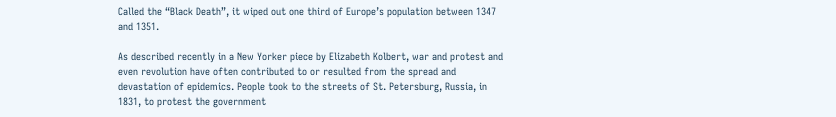Called the “Black Death”, it wiped out one third of Europe’s population between 1347 and 1351.

As described recently in a New Yorker piece by Elizabeth Kolbert, war and protest and even revolution have often contributed to or resulted from the spread and devastation of epidemics. People took to the streets of St. Petersburg, Russia, in 1831, to protest the government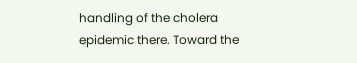handling of the cholera epidemic there. Toward the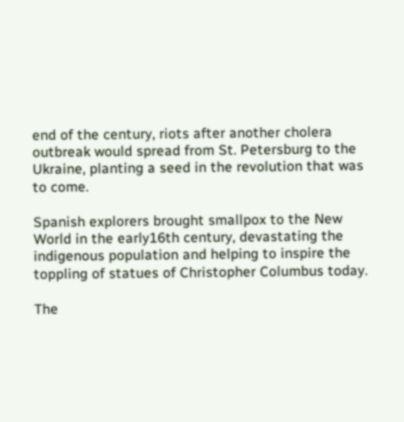end of the century, riots after another cholera outbreak would spread from St. Petersburg to the Ukraine, planting a seed in the revolution that was to come.

Spanish explorers brought smallpox to the New World in the early16th century, devastating the indigenous population and helping to inspire the toppling of statues of Christopher Columbus today.

The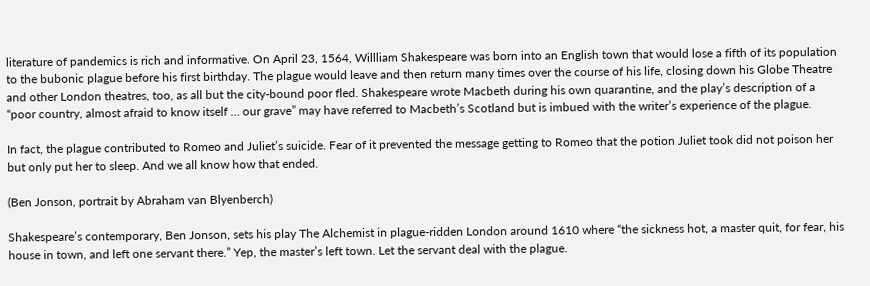literature of pandemics is rich and informative. On April 23, 1564, Willliam Shakespeare was born into an English town that would lose a fifth of its population to the bubonic plague before his first birthday. The plague would leave and then return many times over the course of his life, closing down his Globe Theatre and other London theatres, too, as all but the city-bound poor fled. Shakespeare wrote Macbeth during his own quarantine, and the play’s description of a “poor country, almost afraid to know itself … our grave” may have referred to Macbeth’s Scotland but is imbued with the writer’s experience of the plague.

In fact, the plague contributed to Romeo and Juliet’s suicide. Fear of it prevented the message getting to Romeo that the potion Juliet took did not poison her but only put her to sleep. And we all know how that ended.

(Ben Jonson, portrait by Abraham van Blyenberch)

Shakespeare’s contemporary, Ben Jonson, sets his play The Alchemist in plague-ridden London around 1610 where “the sickness hot, a master quit, for fear, his house in town, and left one servant there.” Yep, the master’s left town. Let the servant deal with the plague.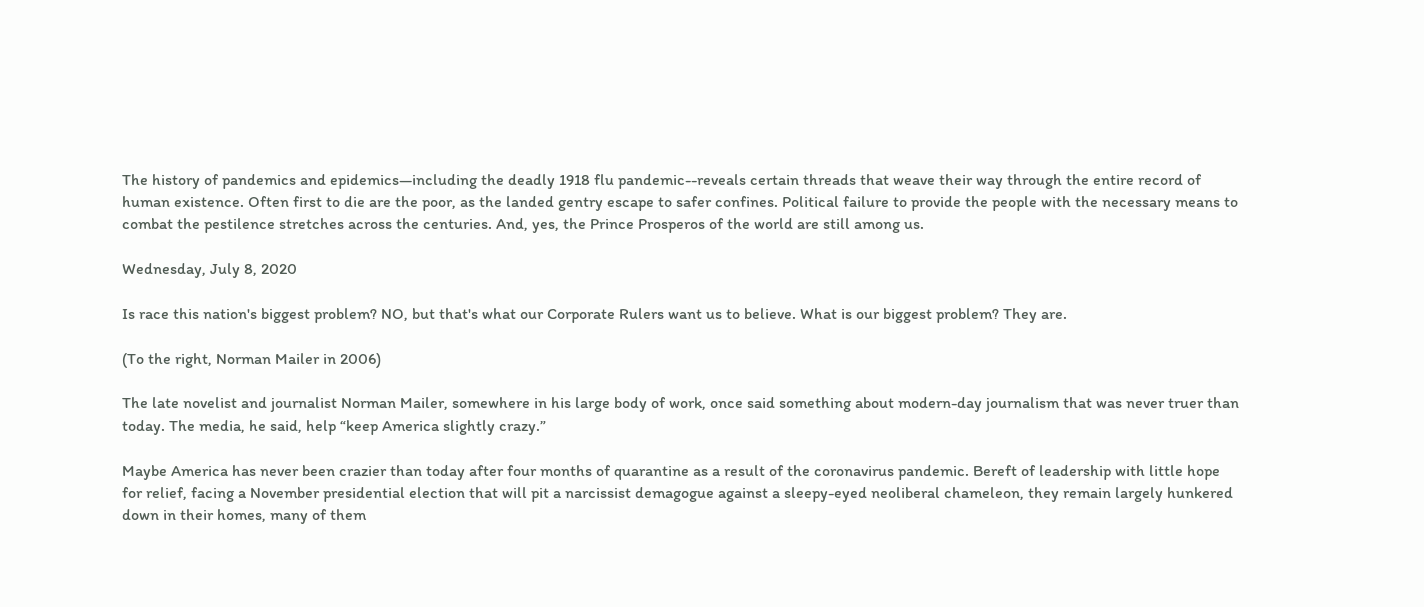The history of pandemics and epidemics—including the deadly 1918 flu pandemic--reveals certain threads that weave their way through the entire record of human existence. Often first to die are the poor, as the landed gentry escape to safer confines. Political failure to provide the people with the necessary means to combat the pestilence stretches across the centuries. And, yes, the Prince Prosperos of the world are still among us.

Wednesday, July 8, 2020

Is race this nation's biggest problem? NO, but that's what our Corporate Rulers want us to believe. What is our biggest problem? They are.

(To the right, Norman Mailer in 2006)

The late novelist and journalist Norman Mailer, somewhere in his large body of work, once said something about modern-day journalism that was never truer than today. The media, he said, help “keep America slightly crazy.”

Maybe America has never been crazier than today after four months of quarantine as a result of the coronavirus pandemic. Bereft of leadership with little hope for relief, facing a November presidential election that will pit a narcissist demagogue against a sleepy-eyed neoliberal chameleon, they remain largely hunkered down in their homes, many of them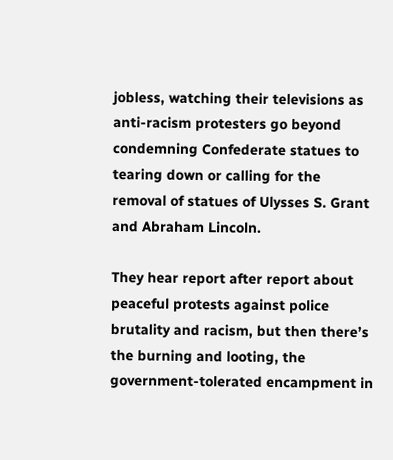jobless, watching their televisions as anti-racism protesters go beyond condemning Confederate statues to tearing down or calling for the removal of statues of Ulysses S. Grant and Abraham Lincoln.

They hear report after report about peaceful protests against police brutality and racism, but then there’s the burning and looting, the government-tolerated encampment in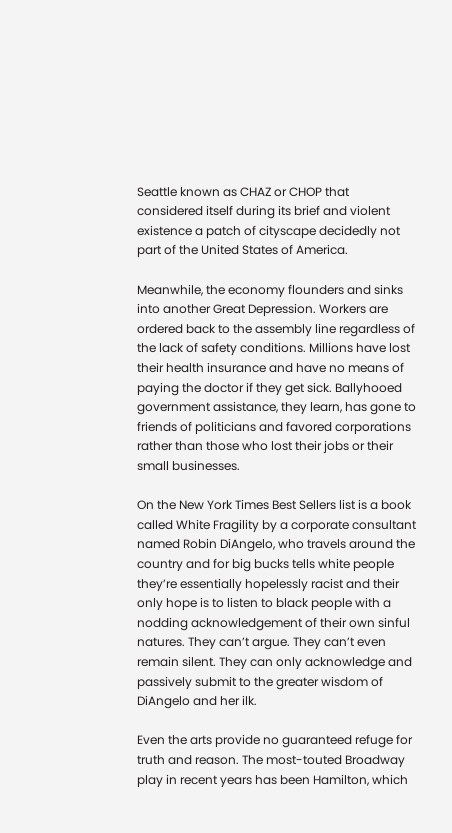Seattle known as CHAZ or CHOP that considered itself during its brief and violent existence a patch of cityscape decidedly not part of the United States of America.

Meanwhile, the economy flounders and sinks into another Great Depression. Workers are ordered back to the assembly line regardless of the lack of safety conditions. Millions have lost their health insurance and have no means of paying the doctor if they get sick. Ballyhooed government assistance, they learn, has gone to friends of politicians and favored corporations rather than those who lost their jobs or their small businesses.

On the New York Times Best Sellers list is a book called White Fragility by a corporate consultant named Robin DiAngelo, who travels around the country and for big bucks tells white people they’re essentially hopelessly racist and their only hope is to listen to black people with a nodding acknowledgement of their own sinful natures. They can’t argue. They can’t even remain silent. They can only acknowledge and passively submit to the greater wisdom of DiAngelo and her ilk.

Even the arts provide no guaranteed refuge for truth and reason. The most-touted Broadway play in recent years has been Hamilton, which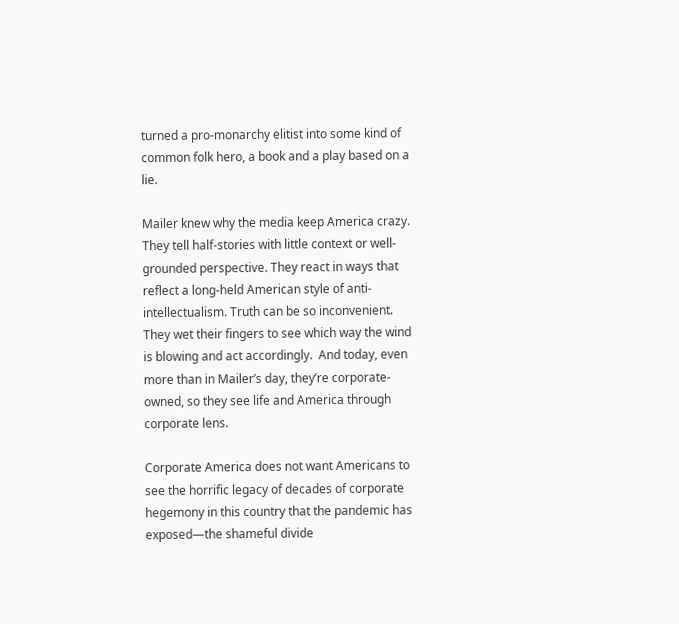turned a pro-monarchy elitist into some kind of common folk hero, a book and a play based on a lie.

Mailer knew why the media keep America crazy. They tell half-stories with little context or well-grounded perspective. They react in ways that reflect a long-held American style of anti-intellectualism. Truth can be so inconvenient. They wet their fingers to see which way the wind is blowing and act accordingly.  And today, even more than in Mailer’s day, they’re corporate-owned, so they see life and America through corporate lens.

Corporate America does not want Americans to see the horrific legacy of decades of corporate hegemony in this country that the pandemic has exposed—the shameful divide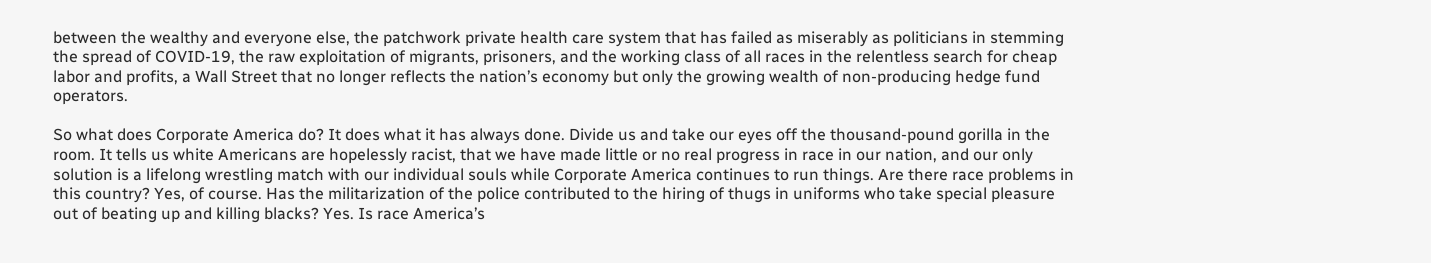between the wealthy and everyone else, the patchwork private health care system that has failed as miserably as politicians in stemming the spread of COVID-19, the raw exploitation of migrants, prisoners, and the working class of all races in the relentless search for cheap labor and profits, a Wall Street that no longer reflects the nation’s economy but only the growing wealth of non-producing hedge fund operators.

So what does Corporate America do? It does what it has always done. Divide us and take our eyes off the thousand-pound gorilla in the room. It tells us white Americans are hopelessly racist, that we have made little or no real progress in race in our nation, and our only solution is a lifelong wrestling match with our individual souls while Corporate America continues to run things. Are there race problems in this country? Yes, of course. Has the militarization of the police contributed to the hiring of thugs in uniforms who take special pleasure out of beating up and killing blacks? Yes. Is race America’s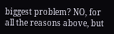biggest problem? NO, for all the reasons above, but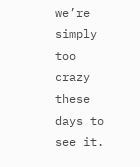we’re simply too crazy these days to see it.